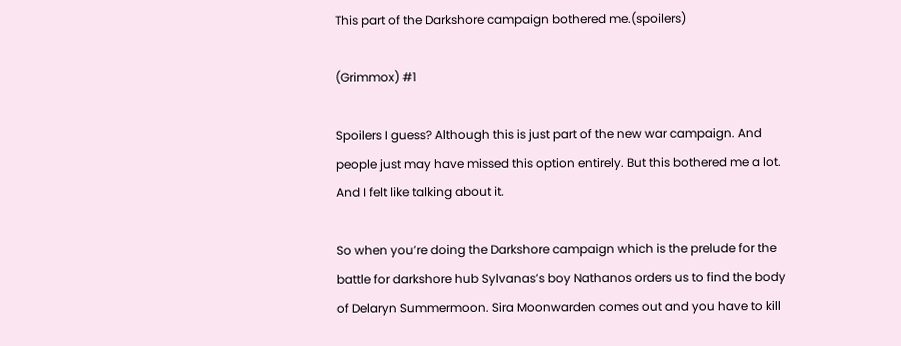This part of the Darkshore campaign bothered me.(spoilers)

(Grimmox) #1

Spoilers I guess? Although this is just part of the new war campaign. And people just may have missed this option entirely. But this bothered me a lot. And I felt like talking about it.

So when you’re doing the Darkshore campaign which is the prelude for the battle for darkshore hub Sylvanas’s boy Nathanos orders us to find the body of Delaryn Summermoon. Sira Moonwarden comes out and you have to kill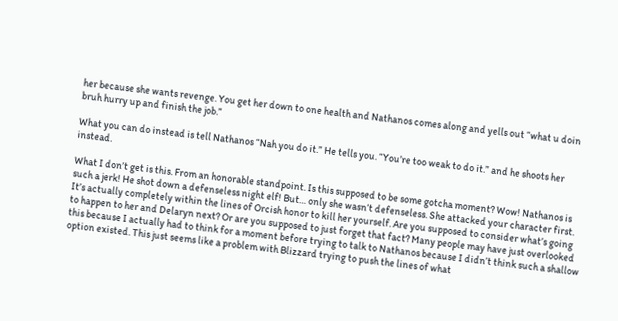her because she wants revenge. You get her down to one health and Nathanos comes along and yells out “what u doin bruh hurry up and finish the job.”

What you can do instead is tell Nathanos “Nah you do it.” He tells you. “You’re too weak to do it.” and he shoots her instead.

What I don’t get is this. From an honorable standpoint. Is this supposed to be some gotcha moment? Wow! Nathanos is such a jerk! He shot down a defenseless night elf! But… only she wasn’t defenseless. She attacked your character first. It’s actually completely within the lines of Orcish honor to kill her yourself. Are you supposed to consider what’s going to happen to her and Delaryn next? Or are you supposed to just forget that fact? Many people may have just overlooked this because I actually had to think for a moment before trying to talk to Nathanos because I didn’t think such a shallow option existed. This just seems like a problem with Blizzard trying to push the lines of what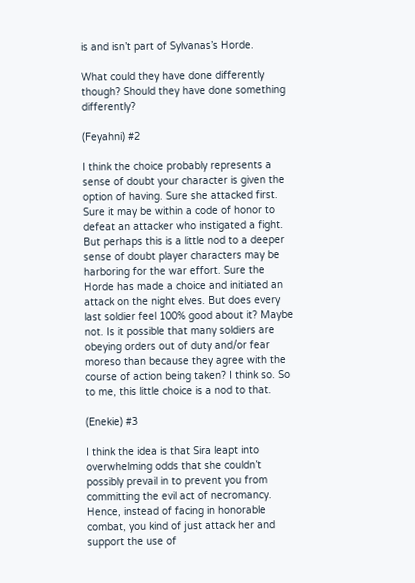is and isn’t part of Sylvanas’s Horde.

What could they have done differently though? Should they have done something differently?

(Feyahni) #2

I think the choice probably represents a sense of doubt your character is given the option of having. Sure she attacked first. Sure it may be within a code of honor to defeat an attacker who instigated a fight. But perhaps this is a little nod to a deeper sense of doubt player characters may be harboring for the war effort. Sure the Horde has made a choice and initiated an attack on the night elves. But does every last soldier feel 100% good about it? Maybe not. Is it possible that many soldiers are obeying orders out of duty and/or fear moreso than because they agree with the course of action being taken? I think so. So to me, this little choice is a nod to that.

(Enekie) #3

I think the idea is that Sira leapt into overwhelming odds that she couldn’t possibly prevail in to prevent you from committing the evil act of necromancy. Hence, instead of facing in honorable combat, you kind of just attack her and support the use of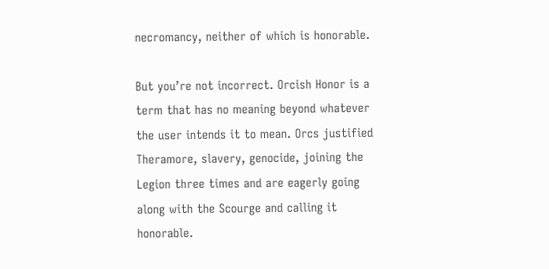necromancy, neither of which is honorable.

But you’re not incorrect. Orcish Honor is a term that has no meaning beyond whatever the user intends it to mean. Orcs justified Theramore, slavery, genocide, joining the Legion three times and are eagerly going along with the Scourge and calling it honorable.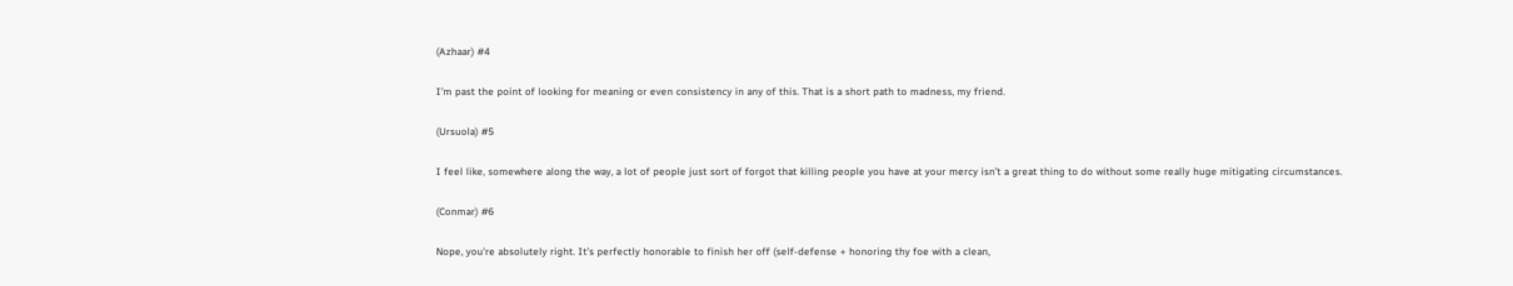(Azhaar) #4

I’m past the point of looking for meaning or even consistency in any of this. That is a short path to madness, my friend.

(Ursuola) #5

I feel like, somewhere along the way, a lot of people just sort of forgot that killing people you have at your mercy isn’t a great thing to do without some really huge mitigating circumstances.

(Conmar) #6

Nope, you’re absolutely right. It’s perfectly honorable to finish her off (self-defense + honoring thy foe with a clean,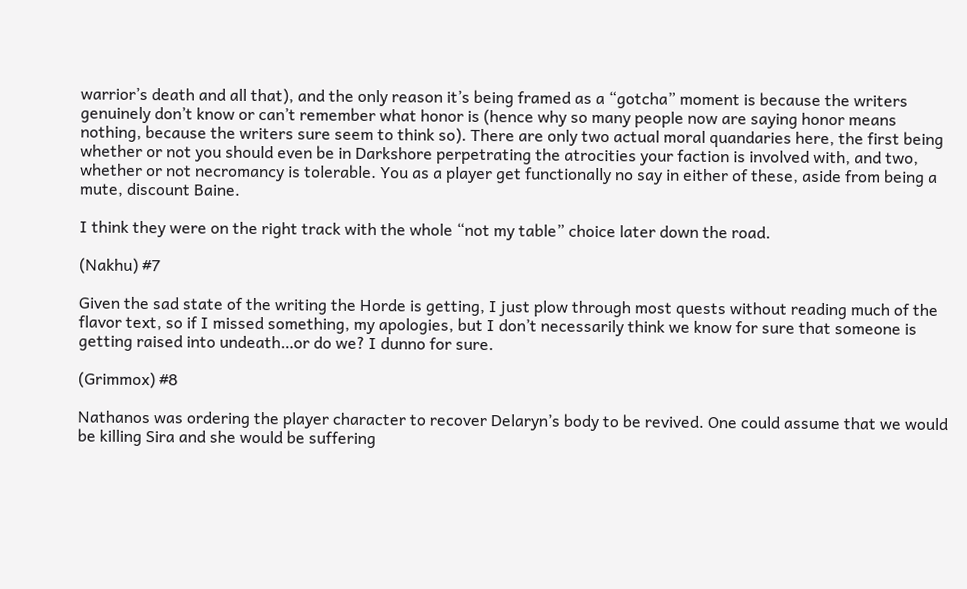warrior’s death and all that), and the only reason it’s being framed as a “gotcha” moment is because the writers genuinely don’t know or can’t remember what honor is (hence why so many people now are saying honor means nothing, because the writers sure seem to think so). There are only two actual moral quandaries here, the first being whether or not you should even be in Darkshore perpetrating the atrocities your faction is involved with, and two, whether or not necromancy is tolerable. You as a player get functionally no say in either of these, aside from being a mute, discount Baine.

I think they were on the right track with the whole “not my table” choice later down the road.

(Nakhu) #7

Given the sad state of the writing the Horde is getting, I just plow through most quests without reading much of the flavor text, so if I missed something, my apologies, but I don’t necessarily think we know for sure that someone is getting raised into undeath…or do we? I dunno for sure.

(Grimmox) #8

Nathanos was ordering the player character to recover Delaryn’s body to be revived. One could assume that we would be killing Sira and she would be suffering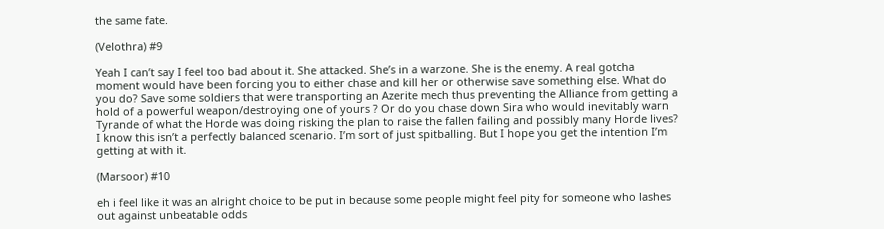the same fate.

(Velothra) #9

Yeah I can’t say I feel too bad about it. She attacked. She’s in a warzone. She is the enemy. A real gotcha moment would have been forcing you to either chase and kill her or otherwise save something else. What do you do? Save some soldiers that were transporting an Azerite mech thus preventing the Alliance from getting a hold of a powerful weapon/destroying one of yours ? Or do you chase down Sira who would inevitably warn Tyrande of what the Horde was doing risking the plan to raise the fallen failing and possibly many Horde lives? I know this isn’t a perfectly balanced scenario. I’m sort of just spitballing. But I hope you get the intention I’m getting at with it.

(Marsoor) #10

eh i feel like it was an alright choice to be put in because some people might feel pity for someone who lashes out against unbeatable odds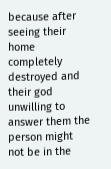because after seeing their home completely destroyed and their god unwilling to answer them the person might not be in the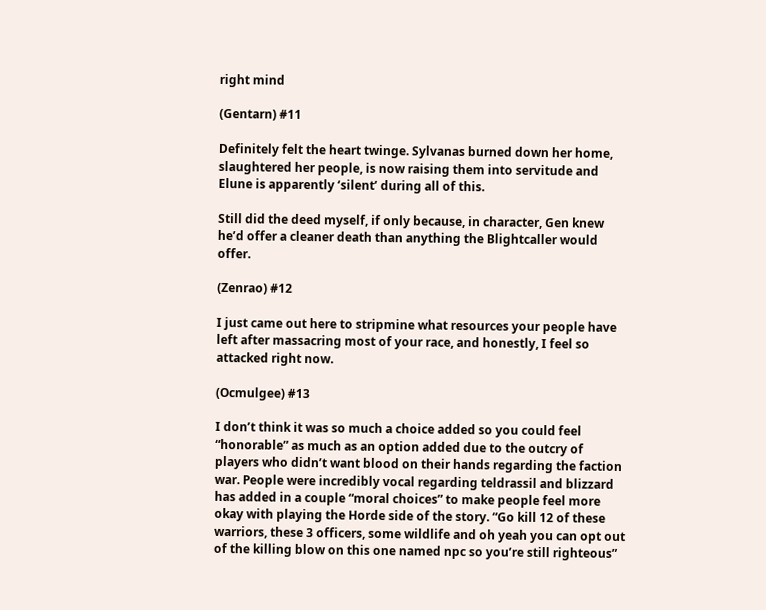right mind

(Gentarn) #11

Definitely felt the heart twinge. Sylvanas burned down her home, slaughtered her people, is now raising them into servitude and Elune is apparently ‘silent’ during all of this.

Still did the deed myself, if only because, in character, Gen knew he’d offer a cleaner death than anything the Blightcaller would offer.

(Zenrao) #12

I just came out here to stripmine what resources your people have left after massacring most of your race, and honestly, I feel so attacked right now.

(Ocmulgee) #13

I don’t think it was so much a choice added so you could feel “honorable” as much as an option added due to the outcry of players who didn’t want blood on their hands regarding the faction war. People were incredibly vocal regarding teldrassil and blizzard has added in a couple “moral choices” to make people feel more okay with playing the Horde side of the story. “Go kill 12 of these warriors, these 3 officers, some wildlife and oh yeah you can opt out of the killing blow on this one named npc so you’re still righteous”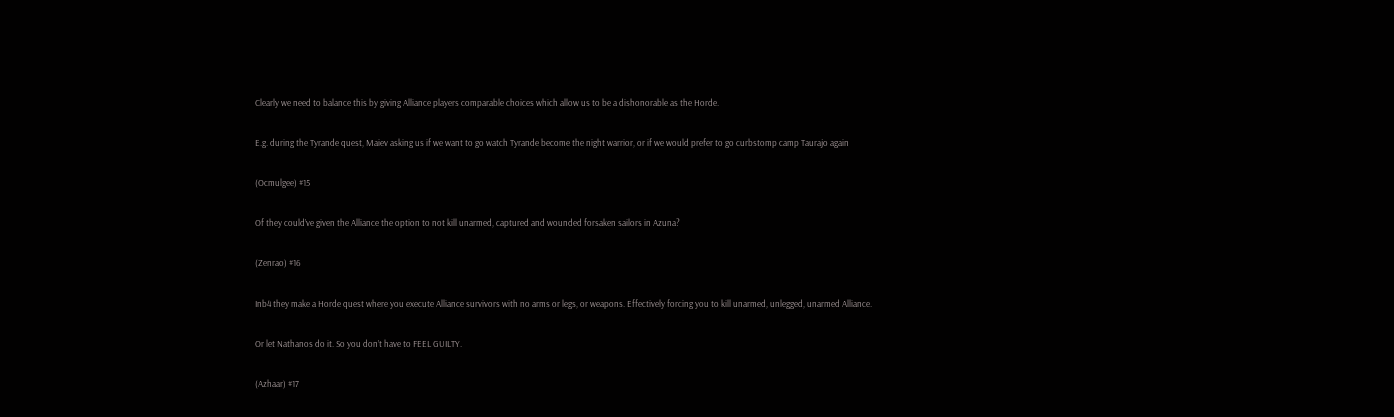Clearly we need to balance this by giving Alliance players comparable choices which allow us to be a dishonorable as the Horde.

E.g. during the Tyrande quest, Maiev asking us if we want to go watch Tyrande become the night warrior, or if we would prefer to go curbstomp camp Taurajo again

(Ocmulgee) #15

Of they could’ve given the Alliance the option to not kill unarmed, captured and wounded forsaken sailors in Azuna?

(Zenrao) #16

Inb4 they make a Horde quest where you execute Alliance survivors with no arms or legs, or weapons. Effectively forcing you to kill unarmed, unlegged, unarmed Alliance.

Or let Nathanos do it. So you don’t have to FEEL GUILTY.

(Azhaar) #17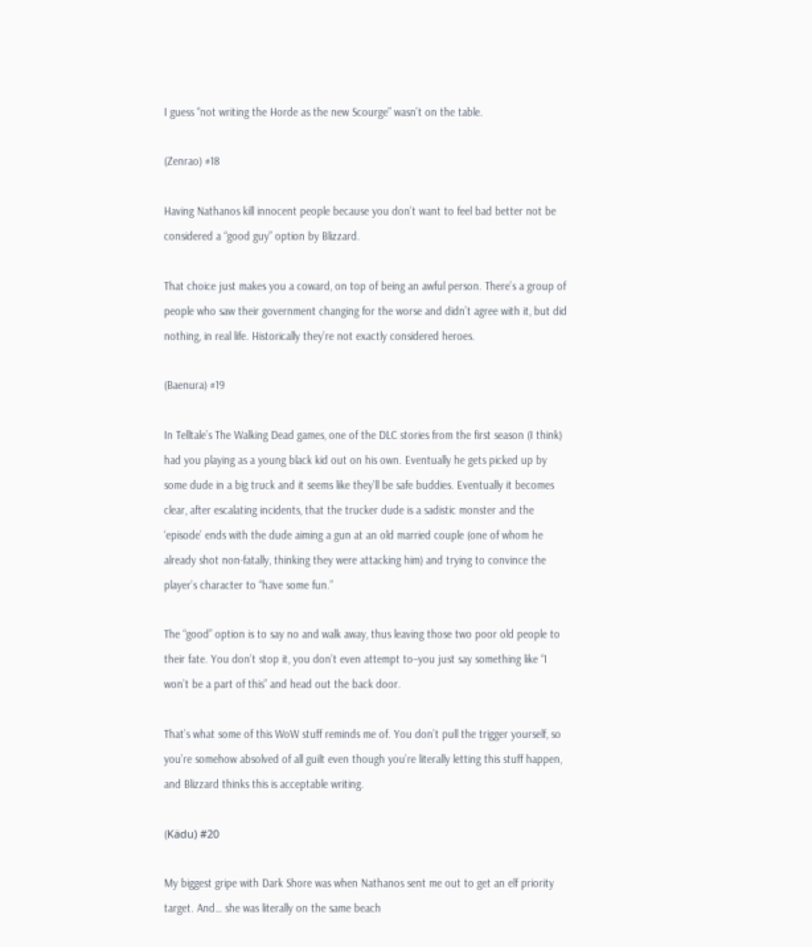I guess “not writing the Horde as the new Scourge” wasn’t on the table.

(Zenrao) #18

Having Nathanos kill innocent people because you don’t want to feel bad better not be considered a “good guy” option by Blizzard.

That choice just makes you a coward, on top of being an awful person. There’s a group of people who saw their government changing for the worse and didn’t agree with it, but did nothing, in real life. Historically they’re not exactly considered heroes.

(Baenura) #19

In Telltale’s The Walking Dead games, one of the DLC stories from the first season (I think) had you playing as a young black kid out on his own. Eventually he gets picked up by some dude in a big truck and it seems like they’ll be safe buddies. Eventually it becomes clear, after escalating incidents, that the trucker dude is a sadistic monster and the ‘episode’ ends with the dude aiming a gun at an old married couple (one of whom he already shot non-fatally, thinking they were attacking him) and trying to convince the player’s character to “have some fun.”

The “good” option is to say no and walk away, thus leaving those two poor old people to their fate. You don’t stop it, you don’t even attempt to–you just say something like “I won’t be a part of this” and head out the back door.

That’s what some of this WoW stuff reminds me of. You don’t pull the trigger yourself, so you’re somehow absolved of all guilt even though you’re literally letting this stuff happen, and Blizzard thinks this is acceptable writing.

(Kädu) #20

My biggest gripe with Dark Shore was when Nathanos sent me out to get an elf priority target. And… she was literally on the same beach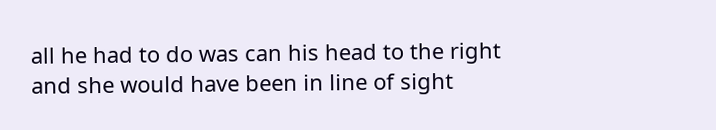all he had to do was can his head to the right and she would have been in line of sight